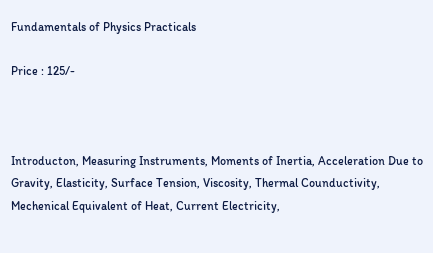Fundamentals of Physics Practicals

Price : 125/-



Introducton, Measuring Instruments, Moments of Inertia, Acceleration Due to Gravity, Elasticity, Surface Tension, Viscosity, Thermal Counductivity, Mechenical Equivalent of Heat, Current Electricity,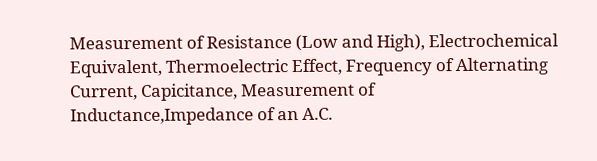Measurement of Resistance (Low and High), Electrochemical Equivalent, Thermoelectric Effect, Frequency of Alternating Current, Capicitance, Measurement of Inductance,Impedance of an A.C.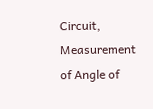Circuit, Measurement of Angle of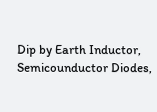Dip by Earth Inductor, Semicounductor Diodes,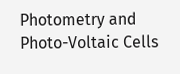Photometry and Photo-Voltaic Cells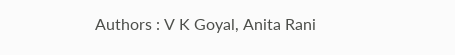Authors : V K Goyal, Anita Rani